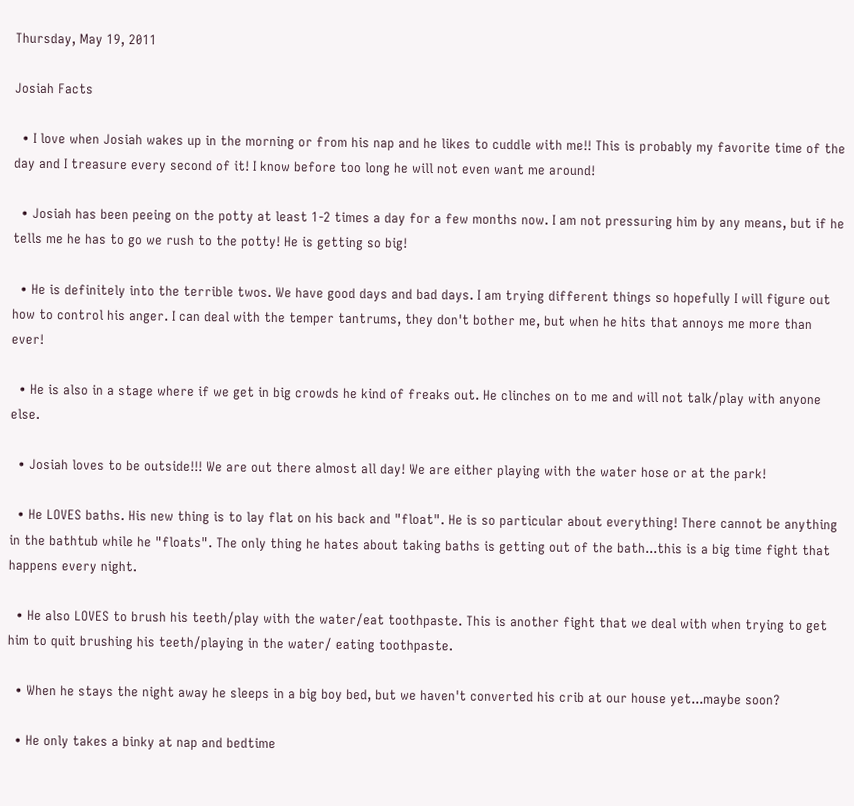Thursday, May 19, 2011

Josiah Facts

  • I love when Josiah wakes up in the morning or from his nap and he likes to cuddle with me!! This is probably my favorite time of the day and I treasure every second of it! I know before too long he will not even want me around!

  • Josiah has been peeing on the potty at least 1-2 times a day for a few months now. I am not pressuring him by any means, but if he tells me he has to go we rush to the potty! He is getting so big!

  • He is definitely into the terrible twos. We have good days and bad days. I am trying different things so hopefully I will figure out how to control his anger. I can deal with the temper tantrums, they don't bother me, but when he hits that annoys me more than ever!

  • He is also in a stage where if we get in big crowds he kind of freaks out. He clinches on to me and will not talk/play with anyone else.

  • Josiah loves to be outside!!! We are out there almost all day! We are either playing with the water hose or at the park!

  • He LOVES baths. His new thing is to lay flat on his back and "float". He is so particular about everything! There cannot be anything in the bathtub while he "floats". The only thing he hates about taking baths is getting out of the bath...this is a big time fight that happens every night.

  • He also LOVES to brush his teeth/play with the water/eat toothpaste. This is another fight that we deal with when trying to get him to quit brushing his teeth/playing in the water/ eating toothpaste.

  • When he stays the night away he sleeps in a big boy bed, but we haven't converted his crib at our house yet...maybe soon?

  • He only takes a binky at nap and bedtime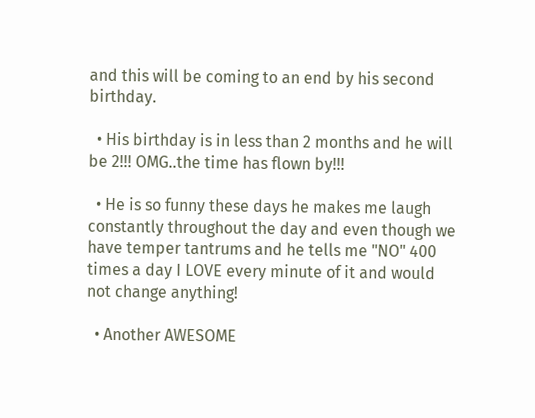and this will be coming to an end by his second birthday.

  • His birthday is in less than 2 months and he will be 2!!! OMG..the time has flown by!!!

  • He is so funny these days he makes me laugh constantly throughout the day and even though we have temper tantrums and he tells me "NO" 400 times a day I LOVE every minute of it and would not change anything!

  • Another AWESOME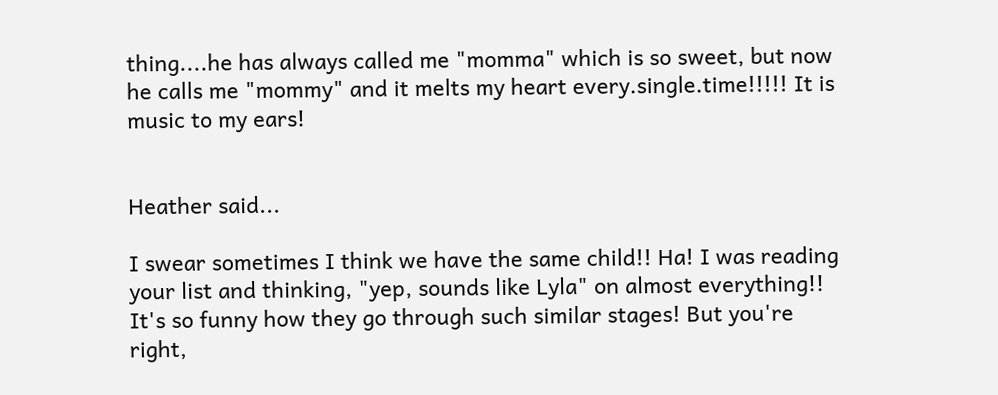thing....he has always called me "momma" which is so sweet, but now he calls me "mommy" and it melts my heart every.single.time!!!!! It is music to my ears!


Heather said...

I swear sometimes I think we have the same child!! Ha! I was reading your list and thinking, "yep, sounds like Lyla" on almost everything!! It's so funny how they go through such similar stages! But you're right,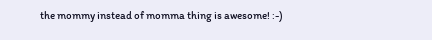the mommy instead of momma thing is awesome! :-)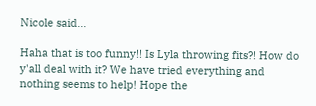Nicole said...

Haha that is too funny!! Is Lyla throwing fits?! How do y'all deal with it? We have tried everything and nothing seems to help! Hope the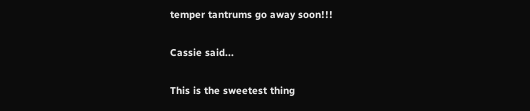temper tantrums go away soon!!!

Cassie said...

This is the sweetest thing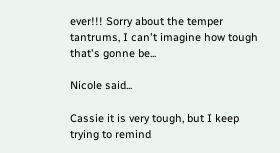ever!!! Sorry about the temper tantrums, I can't imagine how tough that's gonne be...

Nicole said...

Cassie it is very tough, but I keep trying to remind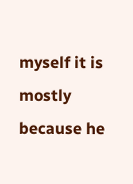myself it is mostly because he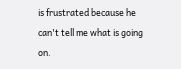is frustrated because he can't tell me what is going on.